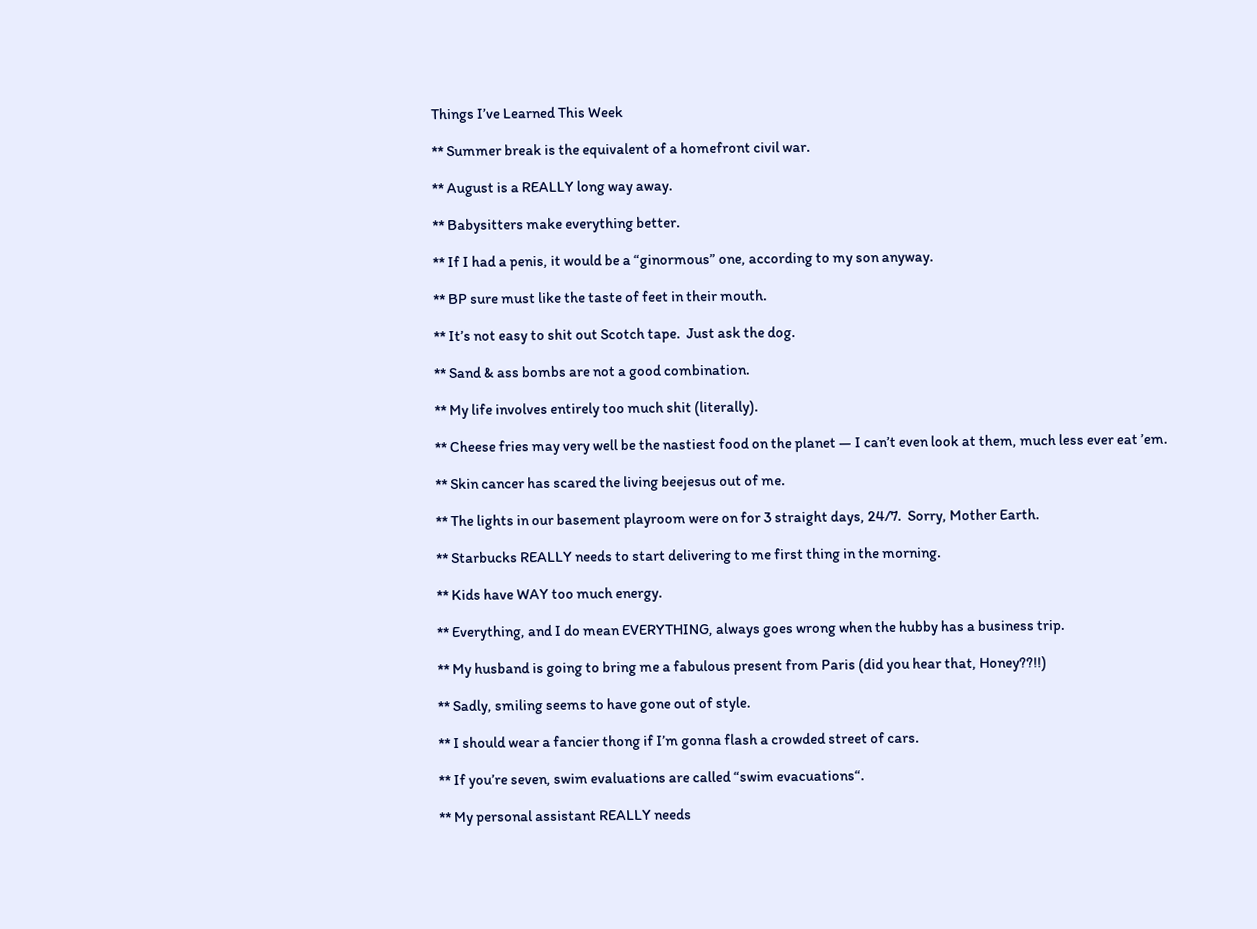Things I’ve Learned This Week

** Summer break is the equivalent of a homefront civil war.

** August is a REALLY long way away.

** Babysitters make everything better.

** If I had a penis, it would be a “ginormous” one, according to my son anyway.

** BP sure must like the taste of feet in their mouth.

** It’s not easy to shit out Scotch tape.  Just ask the dog.

** Sand & ass bombs are not a good combination.

** My life involves entirely too much shit (literally).

** Cheese fries may very well be the nastiest food on the planet — I can’t even look at them, much less ever eat ’em.

** Skin cancer has scared the living beejesus out of me.

** The lights in our basement playroom were on for 3 straight days, 24/7.  Sorry, Mother Earth.

** Starbucks REALLY needs to start delivering to me first thing in the morning.

** Kids have WAY too much energy.

** Everything, and I do mean EVERYTHING, always goes wrong when the hubby has a business trip.

** My husband is going to bring me a fabulous present from Paris (did you hear that, Honey??!!)

** Sadly, smiling seems to have gone out of style.

** I should wear a fancier thong if I’m gonna flash a crowded street of cars.

** If you’re seven, swim evaluations are called “swim evacuations“.

** My personal assistant REALLY needs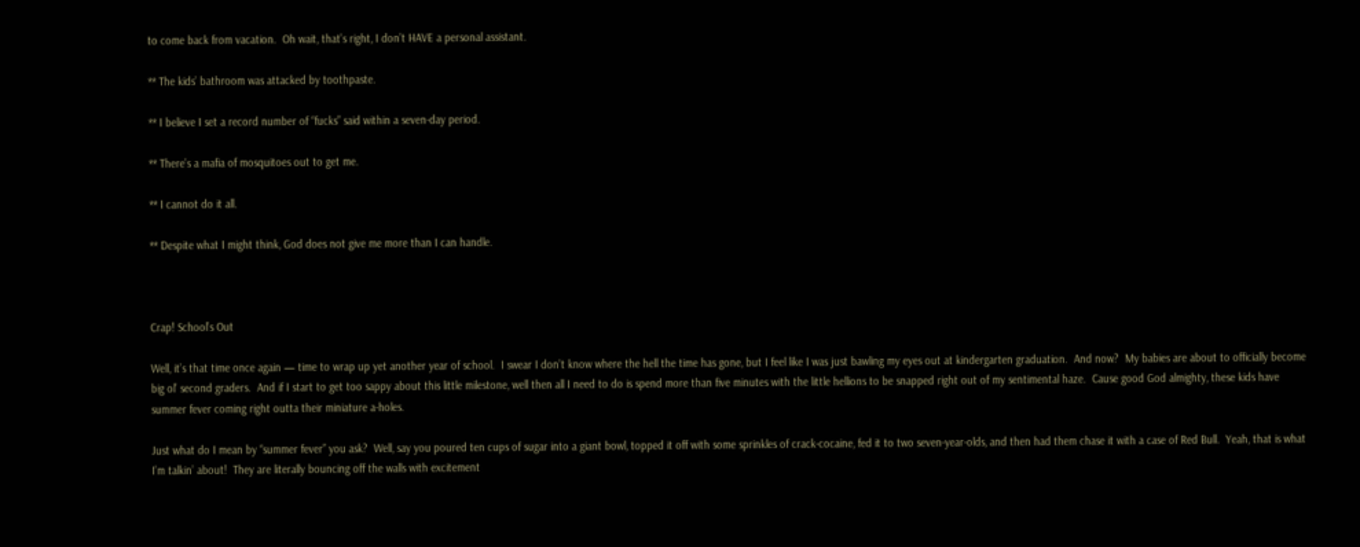to come back from vacation.  Oh wait, that’s right, I don’t HAVE a personal assistant.

** The kids’ bathroom was attacked by toothpaste.

** I believe I set a record number of “fucks” said within a seven-day period.

** There’s a mafia of mosquitoes out to get me.

** I cannot do it all.

** Despite what I might think, God does not give me more than I can handle.



Crap! School’s Out

Well, it’s that time once again — time to wrap up yet another year of school.  I swear I don’t know where the hell the time has gone, but I feel like I was just bawling my eyes out at kindergarten graduation.  And now?  My babies are about to officially become big ol’ second graders.  And if I start to get too sappy about this little milestone, well then all I need to do is spend more than five minutes with the little hellions to be snapped right out of my sentimental haze.  Cause good God almighty, these kids have summer fever coming right outta their miniature a-holes.

Just what do I mean by “summer fever” you ask?  Well, say you poured ten cups of sugar into a giant bowl, topped it off with some sprinkles of crack-cocaine, fed it to two seven-year-olds, and then had them chase it with a case of Red Bull.  Yeah, that is what I’m talkin’ about!  They are literally bouncing off the walls with excitement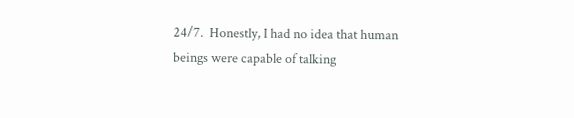24/7.  Honestly, I had no idea that human beings were capable of talking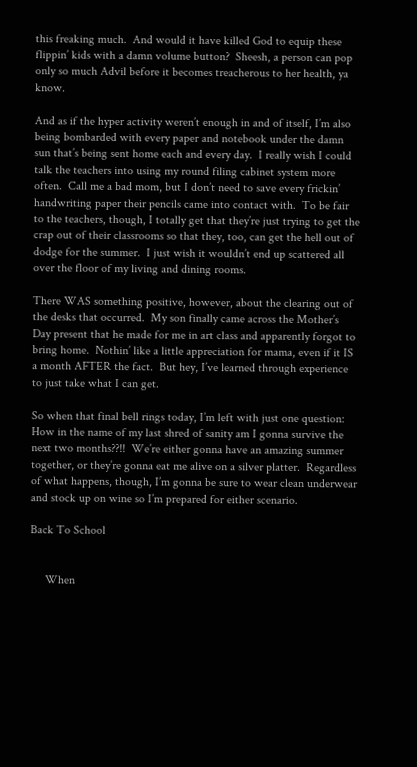this freaking much.  And would it have killed God to equip these flippin’ kids with a damn volume button?  Sheesh, a person can pop only so much Advil before it becomes treacherous to her health, ya know.

And as if the hyper activity weren’t enough in and of itself, I’m also being bombarded with every paper and notebook under the damn sun that’s being sent home each and every day.  I really wish I could talk the teachers into using my round filing cabinet system more often.  Call me a bad mom, but I don’t need to save every frickin’ handwriting paper their pencils came into contact with.  To be fair to the teachers, though, I totally get that they’re just trying to get the crap out of their classrooms so that they, too, can get the hell out of dodge for the summer.  I just wish it wouldn’t end up scattered all over the floor of my living and dining rooms.

There WAS something positive, however, about the clearing out of the desks that occurred.  My son finally came across the Mother’s Day present that he made for me in art class and apparently forgot to bring home.  Nothin’ like a little appreciation for mama, even if it IS a month AFTER the fact.  But hey, I’ve learned through experience to just take what I can get.

So when that final bell rings today, I’m left with just one question:  How in the name of my last shred of sanity am I gonna survive the next two months??!!  We’re either gonna have an amazing summer together, or they’re gonna eat me alive on a silver platter.  Regardless of what happens, though, I’m gonna be sure to wear clean underwear and stock up on wine so I’m prepared for either scenario.

Back To School


     When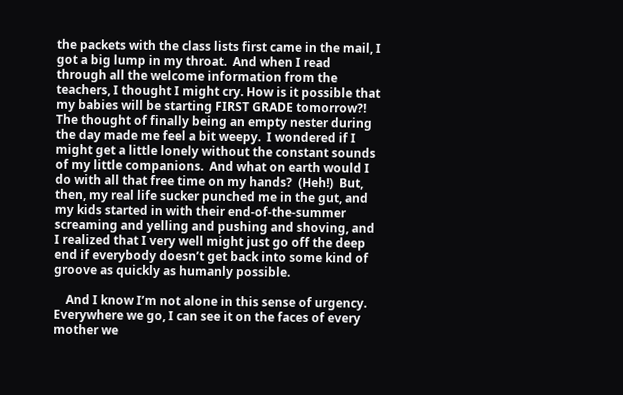the packets with the class lists first came in the mail, I got a big lump in my throat.  And when I read through all the welcome information from the teachers, I thought I might cry. How is it possible that my babies will be starting FIRST GRADE tomorrow?!  The thought of finally being an empty nester during the day made me feel a bit weepy.  I wondered if I might get a little lonely without the constant sounds of my little companions.  And what on earth would I do with all that free time on my hands?  (Heh!)  But, then, my real life sucker punched me in the gut, and my kids started in with their end-of-the-summer screaming and yelling and pushing and shoving, and I realized that I very well might just go off the deep end if everybody doesn’t get back into some kind of groove as quickly as humanly possible.

    And I know I’m not alone in this sense of urgency.  Everywhere we go, I can see it on the faces of every mother we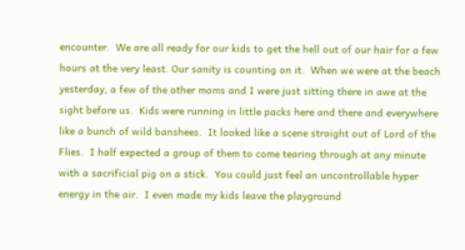encounter.  We are all ready for our kids to get the hell out of our hair for a few hours at the very least. Our sanity is counting on it.  When we were at the beach yesterday, a few of the other moms and I were just sitting there in awe at the sight before us.  Kids were running in little packs here and there and everywhere like a bunch of wild banshees.  It looked like a scene straight out of Lord of the Flies.  I half expected a group of them to come tearing through at any minute with a sacrificial pig on a stick.  You could just feel an uncontrollable hyper energy in the air.  I even made my kids leave the playground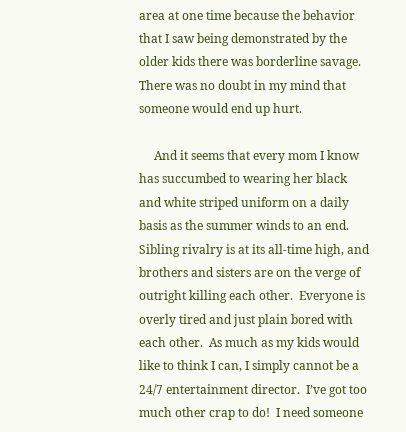area at one time because the behavior that I saw being demonstrated by the older kids there was borderline savage.  There was no doubt in my mind that someone would end up hurt.

     And it seems that every mom I know has succumbed to wearing her black and white striped uniform on a daily basis as the summer winds to an end. Sibling rivalry is at its all-time high, and brothers and sisters are on the verge of outright killing each other.  Everyone is overly tired and just plain bored with each other.  As much as my kids would like to think I can, I simply cannot be a 24/7 entertainment director.  I’ve got too much other crap to do!  I need someone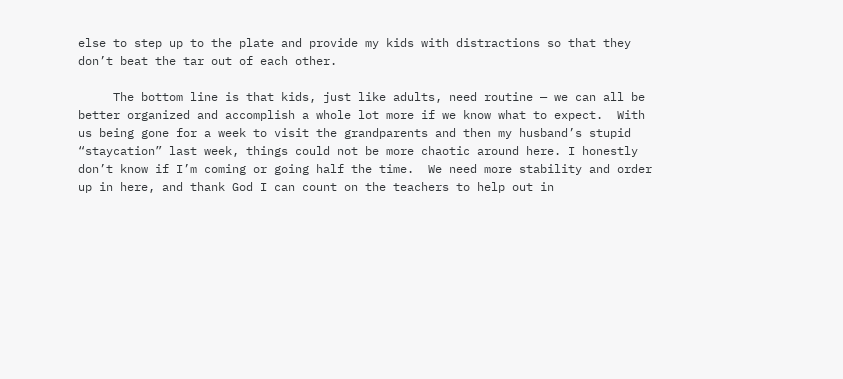else to step up to the plate and provide my kids with distractions so that they don’t beat the tar out of each other.

     The bottom line is that kids, just like adults, need routine — we can all be better organized and accomplish a whole lot more if we know what to expect.  With us being gone for a week to visit the grandparents and then my husband’s stupid “staycation” last week, things could not be more chaotic around here. I honestly don’t know if I’m coming or going half the time.  We need more stability and order up in here, and thank God I can count on the teachers to help out in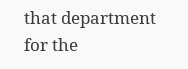that department for the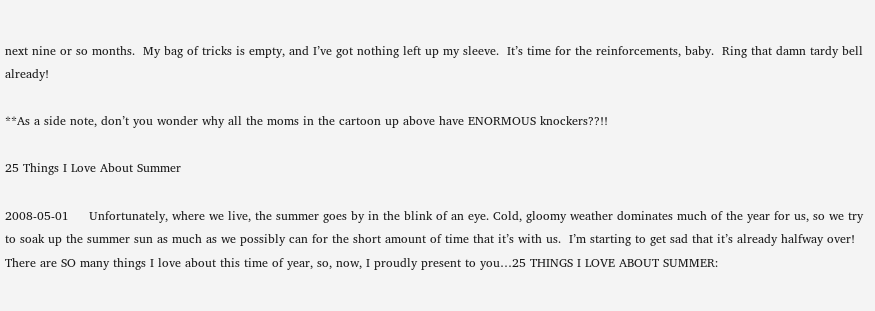next nine or so months.  My bag of tricks is empty, and I’ve got nothing left up my sleeve.  It’s time for the reinforcements, baby.  Ring that damn tardy bell already!

**As a side note, don’t you wonder why all the moms in the cartoon up above have ENORMOUS knockers??!!

25 Things I Love About Summer

2008-05-01     Unfortunately, where we live, the summer goes by in the blink of an eye. Cold, gloomy weather dominates much of the year for us, so we try to soak up the summer sun as much as we possibly can for the short amount of time that it’s with us.  I’m starting to get sad that it’s already halfway over! There are SO many things I love about this time of year, so, now, I proudly present to you…25 THINGS I LOVE ABOUT SUMMER: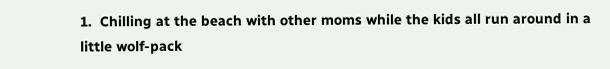1.  Chilling at the beach with other moms while the kids all run around in a little wolf-pack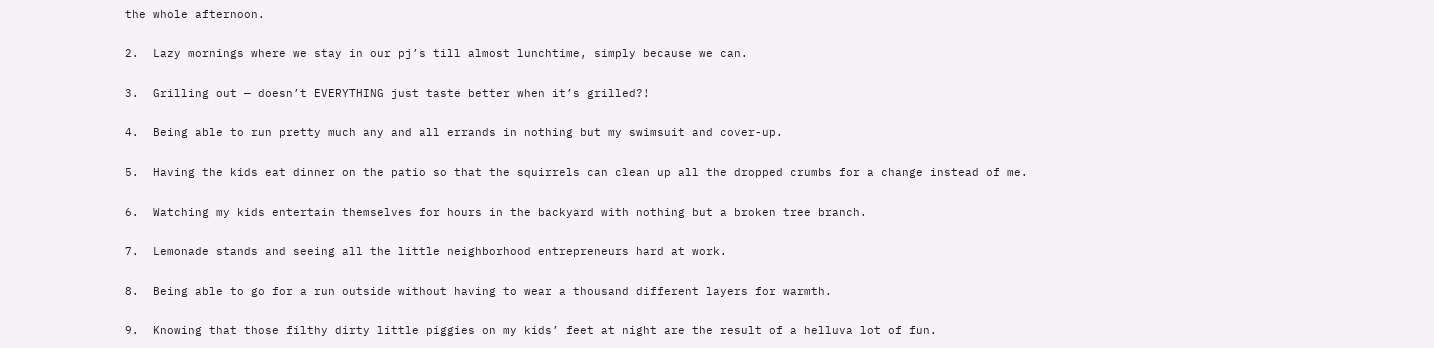the whole afternoon.

2.  Lazy mornings where we stay in our pj’s till almost lunchtime, simply because we can.

3.  Grilling out — doesn’t EVERYTHING just taste better when it’s grilled?!

4.  Being able to run pretty much any and all errands in nothing but my swimsuit and cover-up.

5.  Having the kids eat dinner on the patio so that the squirrels can clean up all the dropped crumbs for a change instead of me.

6.  Watching my kids entertain themselves for hours in the backyard with nothing but a broken tree branch.

7.  Lemonade stands and seeing all the little neighborhood entrepreneurs hard at work.

8.  Being able to go for a run outside without having to wear a thousand different layers for warmth.

9.  Knowing that those filthy dirty little piggies on my kids’ feet at night are the result of a helluva lot of fun.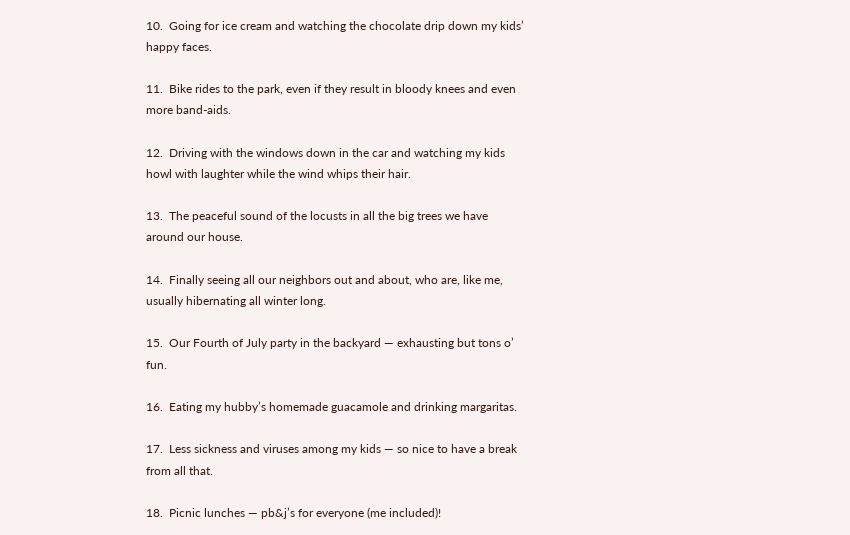10.  Going for ice cream and watching the chocolate drip down my kids’ happy faces.

11.  Bike rides to the park, even if they result in bloody knees and even more band-aids.

12.  Driving with the windows down in the car and watching my kids howl with laughter while the wind whips their hair.

13.  The peaceful sound of the locusts in all the big trees we have around our house.

14.  Finally seeing all our neighbors out and about, who are, like me, usually hibernating all winter long.

15.  Our Fourth of July party in the backyard — exhausting but tons o’ fun.

16.  Eating my hubby’s homemade guacamole and drinking margaritas.

17.  Less sickness and viruses among my kids — so nice to have a break from all that.

18.  Picnic lunches — pb&j’s for everyone (me included)!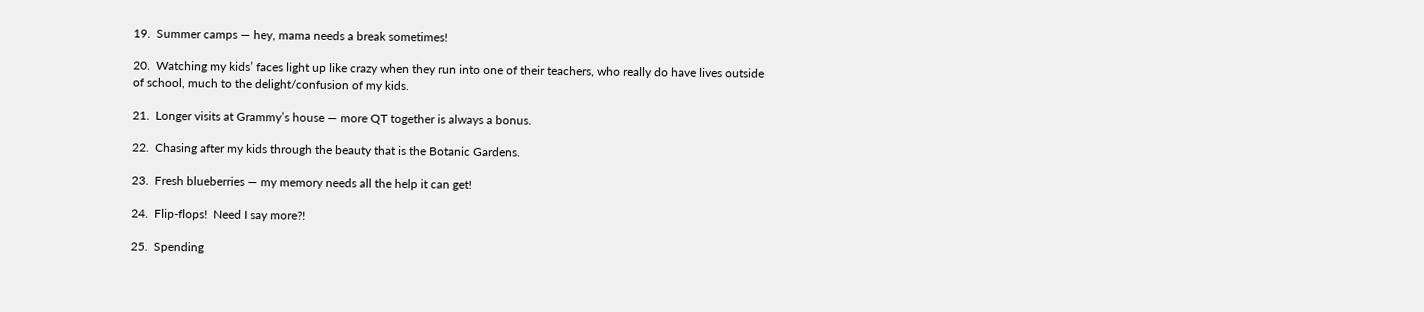19.  Summer camps — hey, mama needs a break sometimes!

20.  Watching my kids’ faces light up like crazy when they run into one of their teachers, who really do have lives outside of school, much to the delight/confusion of my kids.

21.  Longer visits at Grammy’s house — more QT together is always a bonus.

22.  Chasing after my kids through the beauty that is the Botanic Gardens.

23.  Fresh blueberries — my memory needs all the help it can get!

24.  Flip-flops!  Need I say more?!

25.  Spending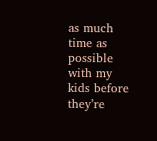as much time as possible with my kids before they’re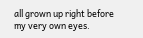all grown up right before my very own eyes.